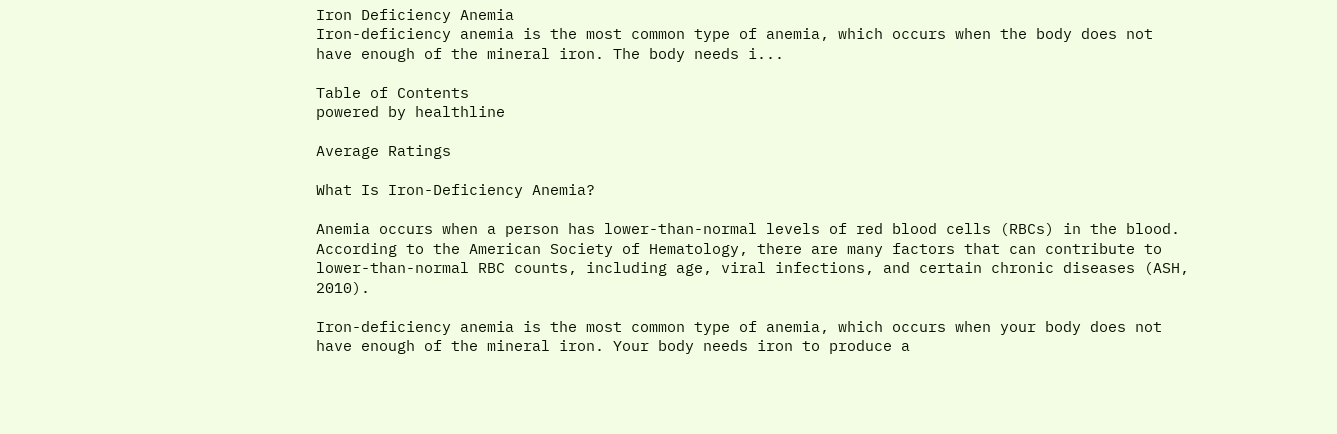Iron Deficiency Anemia
Iron-deficiency anemia is the most common type of anemia, which occurs when the body does not have enough of the mineral iron. The body needs i...

Table of Contents
powered by healthline

Average Ratings

What Is Iron-Deficiency Anemia?

Anemia occurs when a person has lower-than-normal levels of red blood cells (RBCs) in the blood. According to the American Society of Hematology, there are many factors that can contribute to lower-than-normal RBC counts, including age, viral infections, and certain chronic diseases (ASH, 2010).

Iron-deficiency anemia is the most common type of anemia, which occurs when your body does not have enough of the mineral iron. Your body needs iron to produce a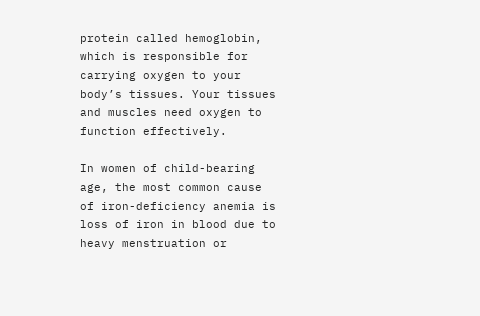protein called hemoglobin, which is responsible for carrying oxygen to your body’s tissues. Your tissues and muscles need oxygen to function effectively.

In women of child-bearing age, the most common cause of iron-deficiency anemia is loss of iron in blood due to heavy menstruation or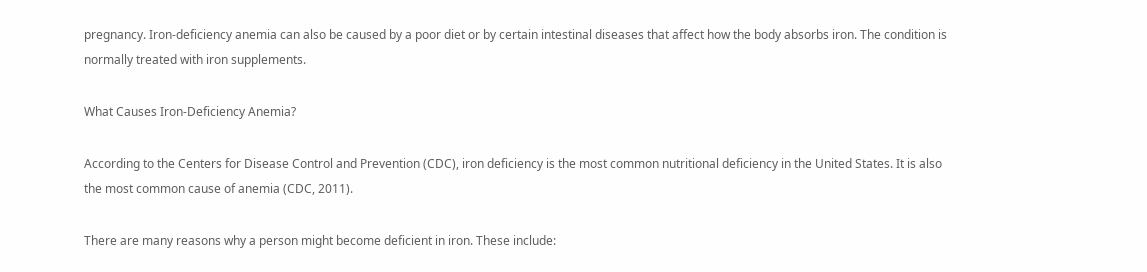pregnancy. Iron-deficiency anemia can also be caused by a poor diet or by certain intestinal diseases that affect how the body absorbs iron. The condition is normally treated with iron supplements.

What Causes Iron-Deficiency Anemia?

According to the Centers for Disease Control and Prevention (CDC), iron deficiency is the most common nutritional deficiency in the United States. It is also the most common cause of anemia (CDC, 2011).

There are many reasons why a person might become deficient in iron. These include: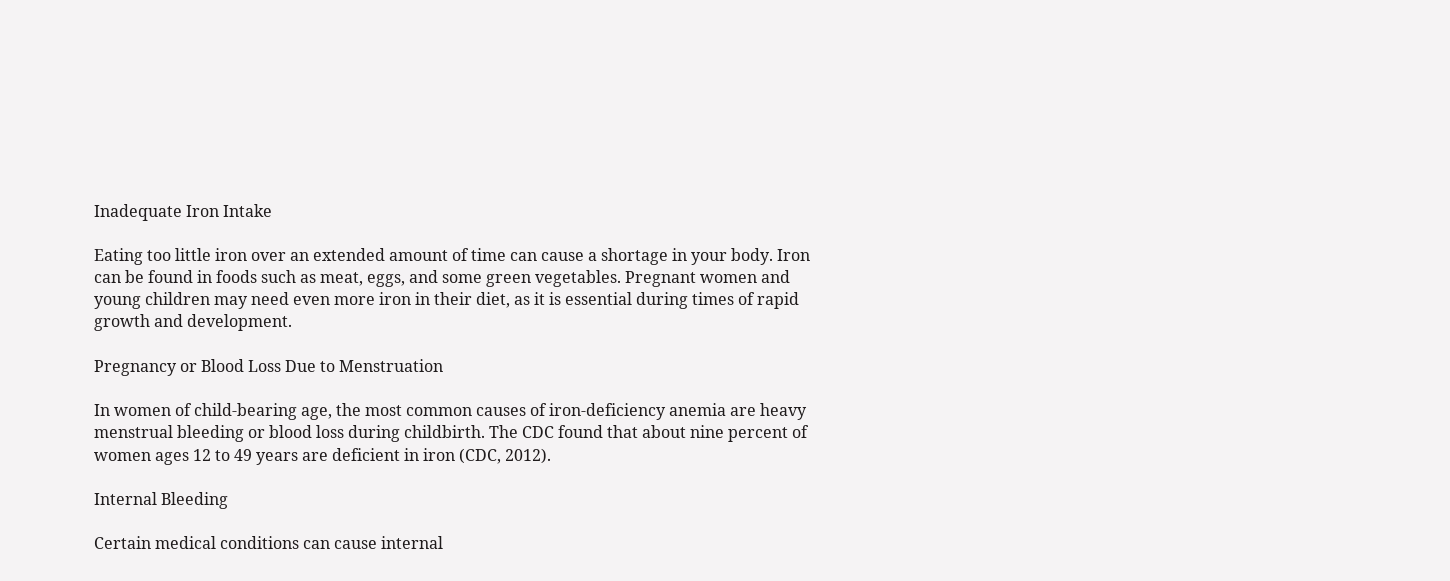Inadequate Iron Intake

Eating too little iron over an extended amount of time can cause a shortage in your body. Iron can be found in foods such as meat, eggs, and some green vegetables. Pregnant women and young children may need even more iron in their diet, as it is essential during times of rapid growth and development.

Pregnancy or Blood Loss Due to Menstruation

In women of child-bearing age, the most common causes of iron-deficiency anemia are heavy menstrual bleeding or blood loss during childbirth. The CDC found that about nine percent of women ages 12 to 49 years are deficient in iron (CDC, 2012).

Internal Bleeding

Certain medical conditions can cause internal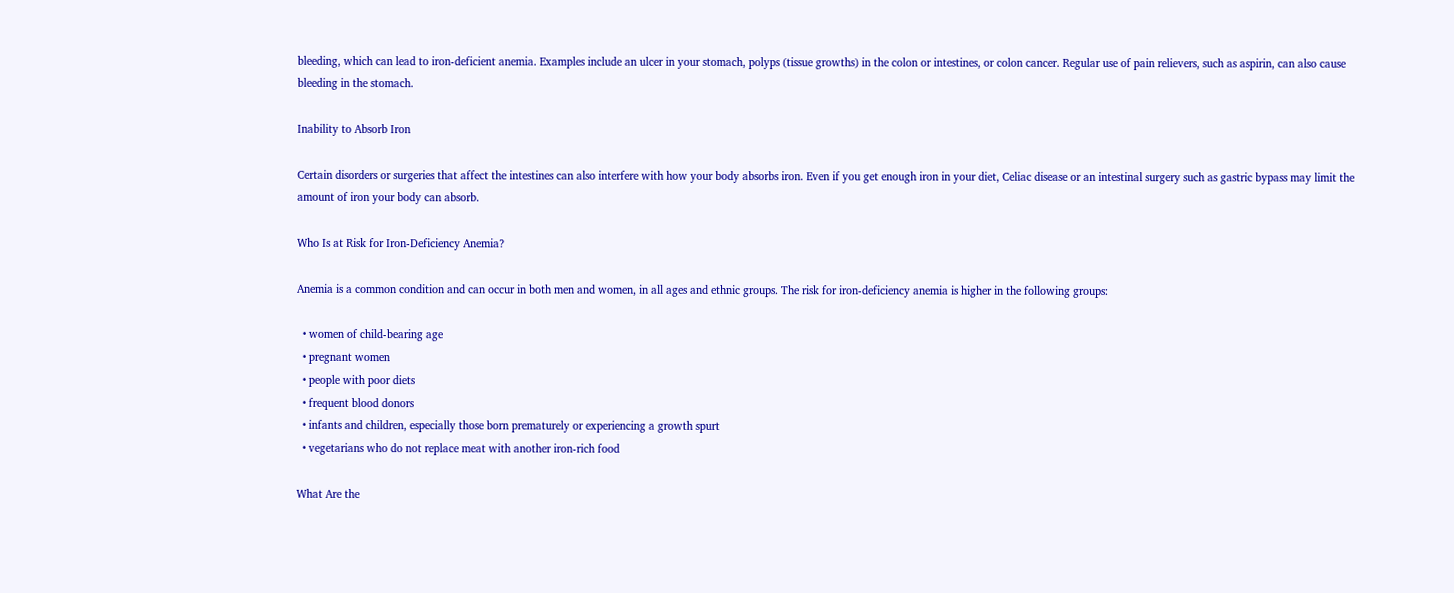bleeding, which can lead to iron-deficient anemia. Examples include an ulcer in your stomach, polyps (tissue growths) in the colon or intestines, or colon cancer. Regular use of pain relievers, such as aspirin, can also cause bleeding in the stomach.

Inability to Absorb Iron

Certain disorders or surgeries that affect the intestines can also interfere with how your body absorbs iron. Even if you get enough iron in your diet, Celiac disease or an intestinal surgery such as gastric bypass may limit the amount of iron your body can absorb.

Who Is at Risk for Iron-Deficiency Anemia?

Anemia is a common condition and can occur in both men and women, in all ages and ethnic groups. The risk for iron-deficiency anemia is higher in the following groups:

  • women of child-bearing age
  • pregnant women
  • people with poor diets
  • frequent blood donors
  • infants and children, especially those born prematurely or experiencing a growth spurt
  • vegetarians who do not replace meat with another iron-rich food

What Are the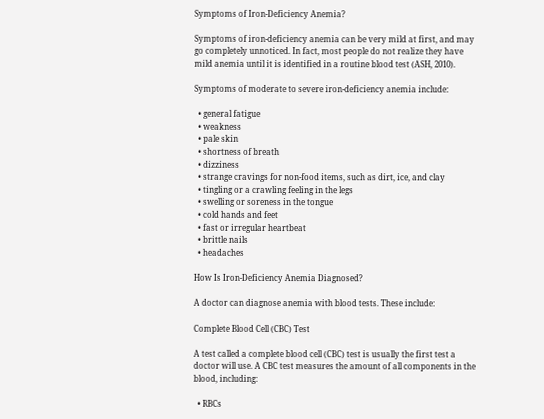Symptoms of Iron-Deficiency Anemia?

Symptoms of iron-deficiency anemia can be very mild at first, and may go completely unnoticed. In fact, most people do not realize they have mild anemia until it is identified in a routine blood test (ASH, 2010).

Symptoms of moderate to severe iron-deficiency anemia include:

  • general fatigue
  • weakness
  • pale skin
  • shortness of breath
  • dizziness
  • strange cravings for non-food items, such as dirt, ice, and clay
  • tingling or a crawling feeling in the legs
  • swelling or soreness in the tongue
  • cold hands and feet
  • fast or irregular heartbeat
  • brittle nails
  • headaches

How Is Iron-Deficiency Anemia Diagnosed?

A doctor can diagnose anemia with blood tests. These include:

Complete Blood Cell (CBC) Test

A test called a complete blood cell (CBC) test is usually the first test a doctor will use. A CBC test measures the amount of all components in the blood, including:

  • RBCs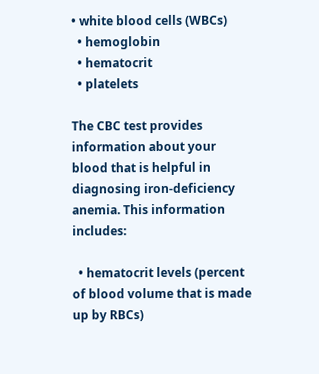• white blood cells (WBCs)
  • hemoglobin
  • hematocrit
  • platelets

The CBC test provides information about your blood that is helpful in diagnosing iron-deficiency anemia. This information includes:

  • hematocrit levels (percent of blood volume that is made up by RBCs)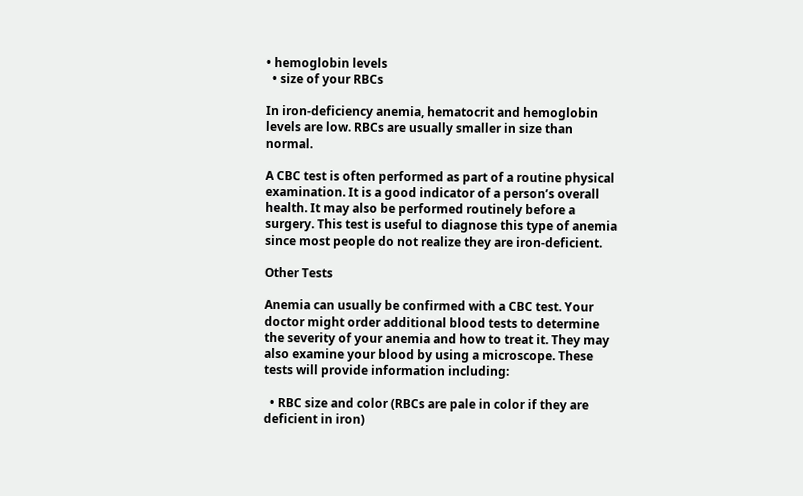• hemoglobin levels
  • size of your RBCs

In iron-deficiency anemia, hematocrit and hemoglobin levels are low. RBCs are usually smaller in size than normal.

A CBC test is often performed as part of a routine physical examination. It is a good indicator of a person’s overall health. It may also be performed routinely before a surgery. This test is useful to diagnose this type of anemia since most people do not realize they are iron-deficient.

Other Tests

Anemia can usually be confirmed with a CBC test. Your doctor might order additional blood tests to determine the severity of your anemia and how to treat it. They may also examine your blood by using a microscope. These tests will provide information including:

  • RBC size and color (RBCs are pale in color if they are deficient in iron)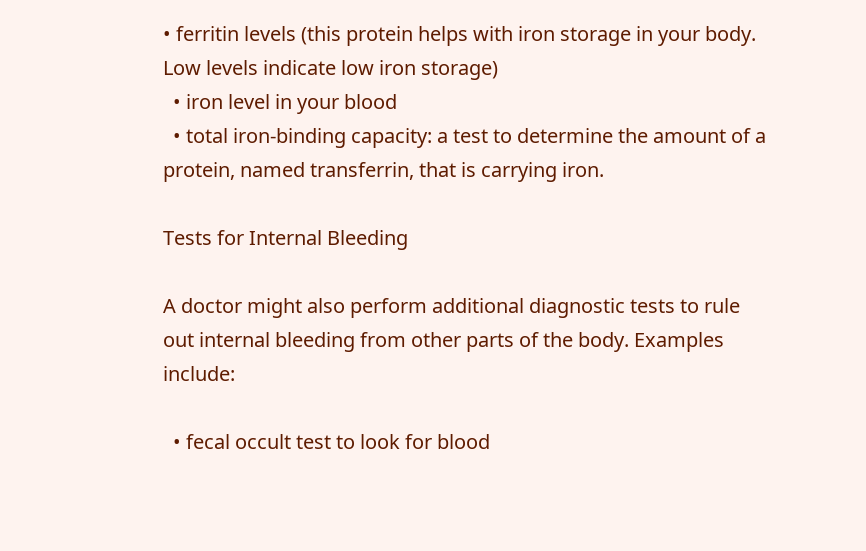• ferritin levels (this protein helps with iron storage in your body. Low levels indicate low iron storage)
  • iron level in your blood
  • total iron-binding capacity: a test to determine the amount of a protein, named transferrin, that is carrying iron.

Tests for Internal Bleeding

A doctor might also perform additional diagnostic tests to rule out internal bleeding from other parts of the body. Examples include:

  • fecal occult test to look for blood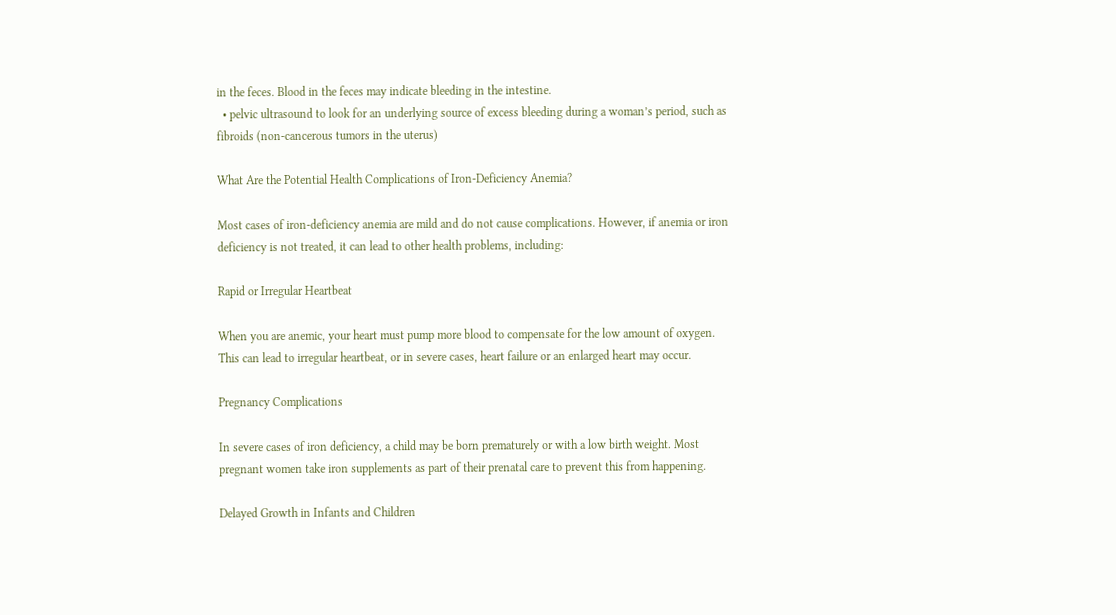in the feces. Blood in the feces may indicate bleeding in the intestine.
  • pelvic ultrasound to look for an underlying source of excess bleeding during a woman’s period, such as fibroids (non-cancerous tumors in the uterus)

What Are the Potential Health Complications of Iron-Deficiency Anemia?

Most cases of iron-deficiency anemia are mild and do not cause complications. However, if anemia or iron deficiency is not treated, it can lead to other health problems, including:

Rapid or Irregular Heartbeat

When you are anemic, your heart must pump more blood to compensate for the low amount of oxygen. This can lead to irregular heartbeat, or in severe cases, heart failure or an enlarged heart may occur.

Pregnancy Complications

In severe cases of iron deficiency, a child may be born prematurely or with a low birth weight. Most pregnant women take iron supplements as part of their prenatal care to prevent this from happening.

Delayed Growth in Infants and Children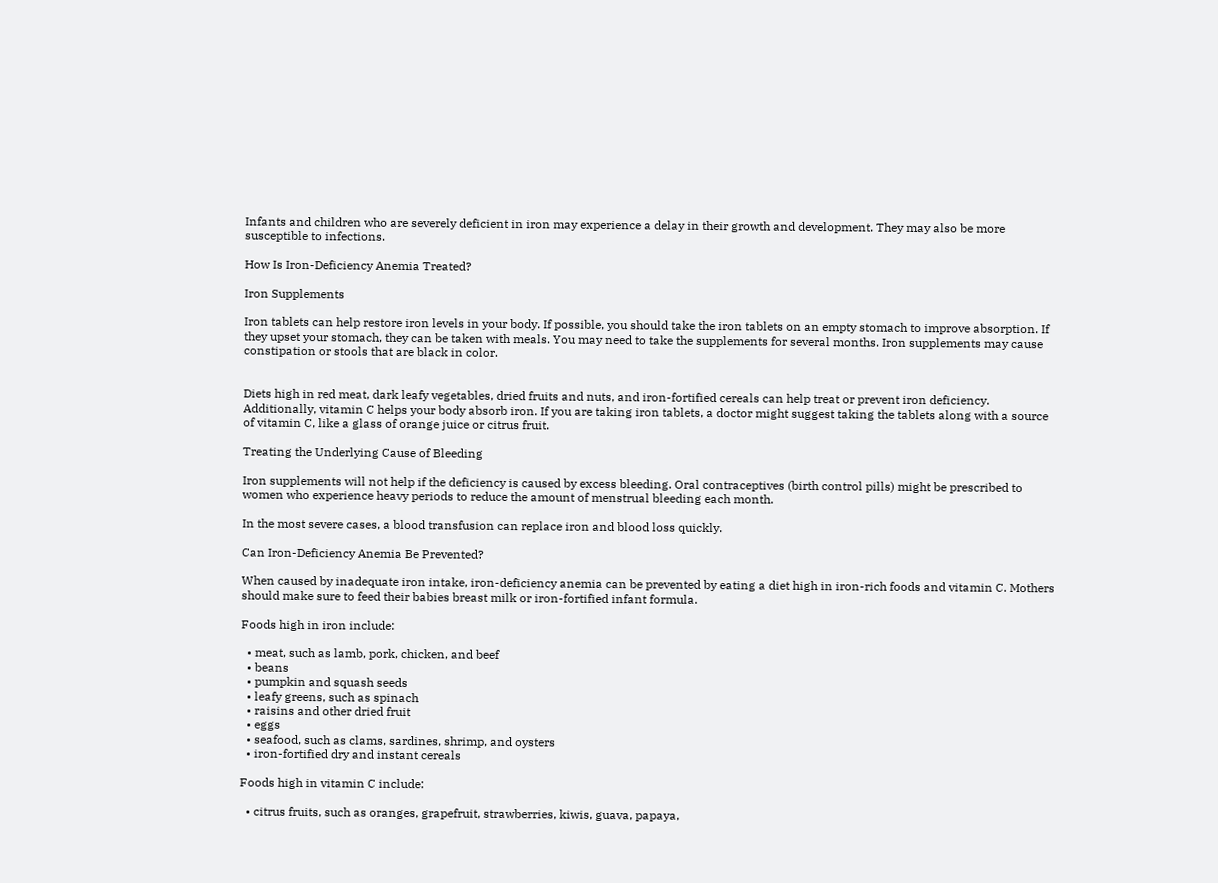Infants and children who are severely deficient in iron may experience a delay in their growth and development. They may also be more susceptible to infections.

How Is Iron-Deficiency Anemia Treated?

Iron Supplements

Iron tablets can help restore iron levels in your body. If possible, you should take the iron tablets on an empty stomach to improve absorption. If they upset your stomach, they can be taken with meals. You may need to take the supplements for several months. Iron supplements may cause constipation or stools that are black in color.


Diets high in red meat, dark leafy vegetables, dried fruits and nuts, and iron-fortified cereals can help treat or prevent iron deficiency. Additionally, vitamin C helps your body absorb iron. If you are taking iron tablets, a doctor might suggest taking the tablets along with a source of vitamin C, like a glass of orange juice or citrus fruit.

Treating the Underlying Cause of Bleeding

Iron supplements will not help if the deficiency is caused by excess bleeding. Oral contraceptives (birth control pills) might be prescribed to women who experience heavy periods to reduce the amount of menstrual bleeding each month.

In the most severe cases, a blood transfusion can replace iron and blood loss quickly.

Can Iron-Deficiency Anemia Be Prevented?

When caused by inadequate iron intake, iron-deficiency anemia can be prevented by eating a diet high in iron-rich foods and vitamin C. Mothers should make sure to feed their babies breast milk or iron-fortified infant formula.

Foods high in iron include:

  • meat, such as lamb, pork, chicken, and beef
  • beans
  • pumpkin and squash seeds
  • leafy greens, such as spinach
  • raisins and other dried fruit
  • eggs
  • seafood, such as clams, sardines, shrimp, and oysters
  • iron-fortified dry and instant cereals

Foods high in vitamin C include:

  • citrus fruits, such as oranges, grapefruit, strawberries, kiwis, guava, papaya,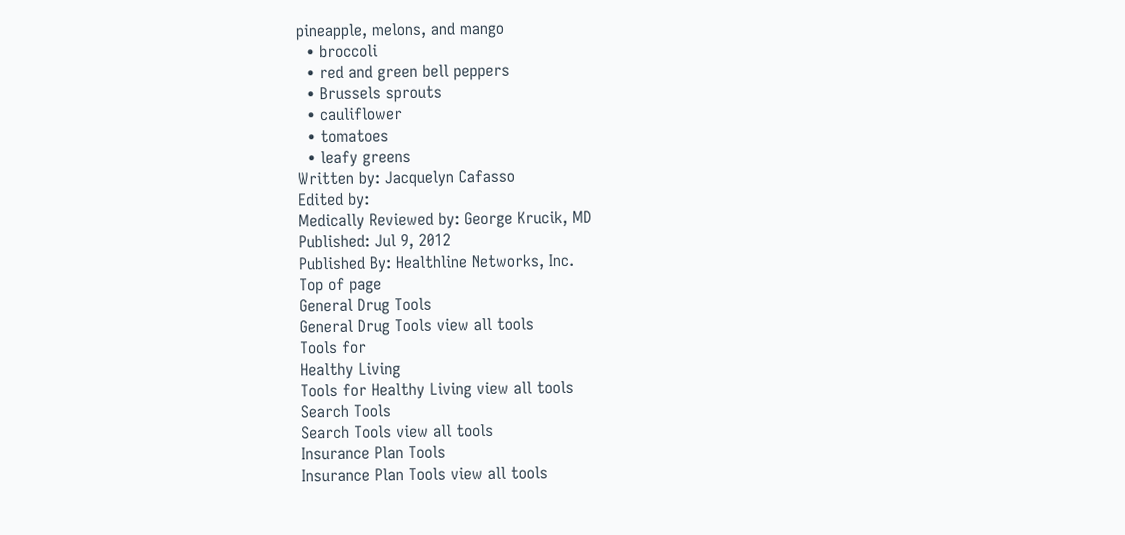pineapple, melons, and mango
  • broccoli
  • red and green bell peppers
  • Brussels sprouts
  • cauliflower
  • tomatoes
  • leafy greens
Written by: Jacquelyn Cafasso
Edited by:
Medically Reviewed by: George Krucik, MD
Published: Jul 9, 2012
Published By: Healthline Networks, Inc.
Top of page
General Drug Tools
General Drug Tools view all tools
Tools for
Healthy Living
Tools for Healthy Living view all tools
Search Tools
Search Tools view all tools
Insurance Plan Tools
Insurance Plan Tools view all tools